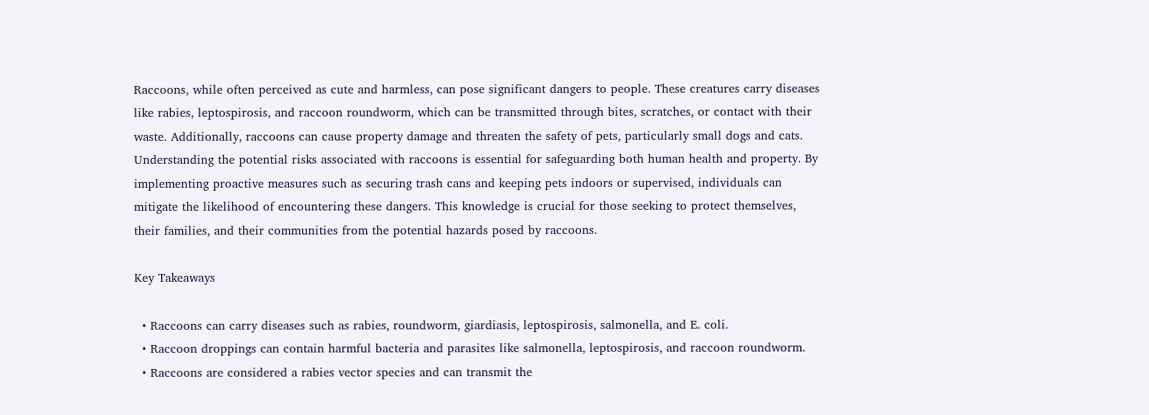Raccoons, while often perceived as cute and harmless, can pose significant dangers to people. These creatures carry diseases like rabies, leptospirosis, and raccoon roundworm, which can be transmitted through bites, scratches, or contact with their waste. Additionally, raccoons can cause property damage and threaten the safety of pets, particularly small dogs and cats. Understanding the potential risks associated with raccoons is essential for safeguarding both human health and property. By implementing proactive measures such as securing trash cans and keeping pets indoors or supervised, individuals can mitigate the likelihood of encountering these dangers. This knowledge is crucial for those seeking to protect themselves, their families, and their communities from the potential hazards posed by raccoons.

Key Takeaways

  • Raccoons can carry diseases such as rabies, roundworm, giardiasis, leptospirosis, salmonella, and E. coli.
  • Raccoon droppings can contain harmful bacteria and parasites like salmonella, leptospirosis, and raccoon roundworm.
  • Raccoons are considered a rabies vector species and can transmit the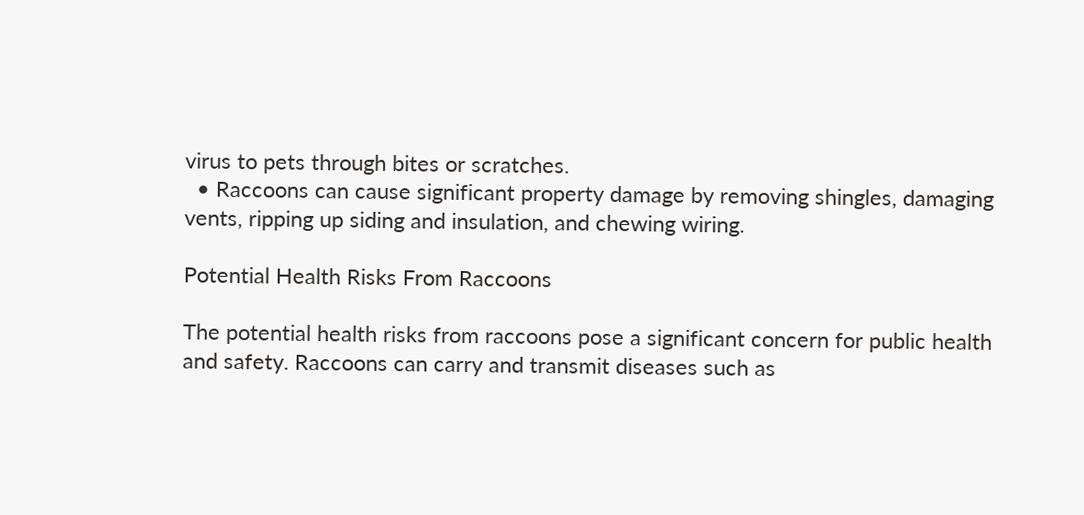virus to pets through bites or scratches.
  • Raccoons can cause significant property damage by removing shingles, damaging vents, ripping up siding and insulation, and chewing wiring.

Potential Health Risks From Raccoons

The potential health risks from raccoons pose a significant concern for public health and safety. Raccoons can carry and transmit diseases such as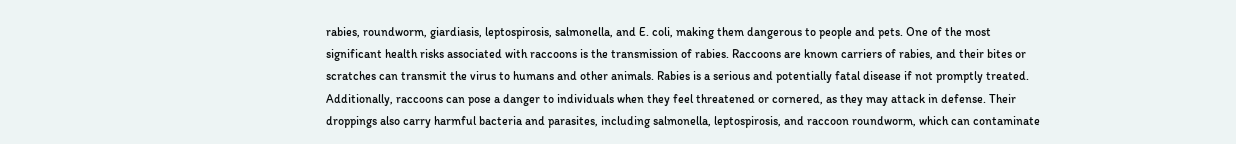rabies, roundworm, giardiasis, leptospirosis, salmonella, and E. coli, making them dangerous to people and pets. One of the most significant health risks associated with raccoons is the transmission of rabies. Raccoons are known carriers of rabies, and their bites or scratches can transmit the virus to humans and other animals. Rabies is a serious and potentially fatal disease if not promptly treated. Additionally, raccoons can pose a danger to individuals when they feel threatened or cornered, as they may attack in defense. Their droppings also carry harmful bacteria and parasites, including salmonella, leptospirosis, and raccoon roundworm, which can contaminate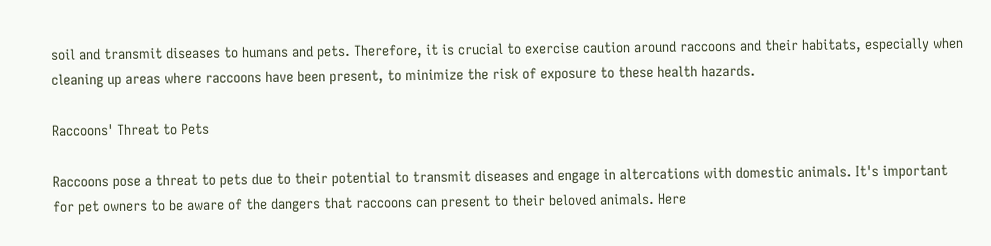soil and transmit diseases to humans and pets. Therefore, it is crucial to exercise caution around raccoons and their habitats, especially when cleaning up areas where raccoons have been present, to minimize the risk of exposure to these health hazards.

Raccoons' Threat to Pets

Raccoons pose a threat to pets due to their potential to transmit diseases and engage in altercations with domestic animals. It's important for pet owners to be aware of the dangers that raccoons can present to their beloved animals. Here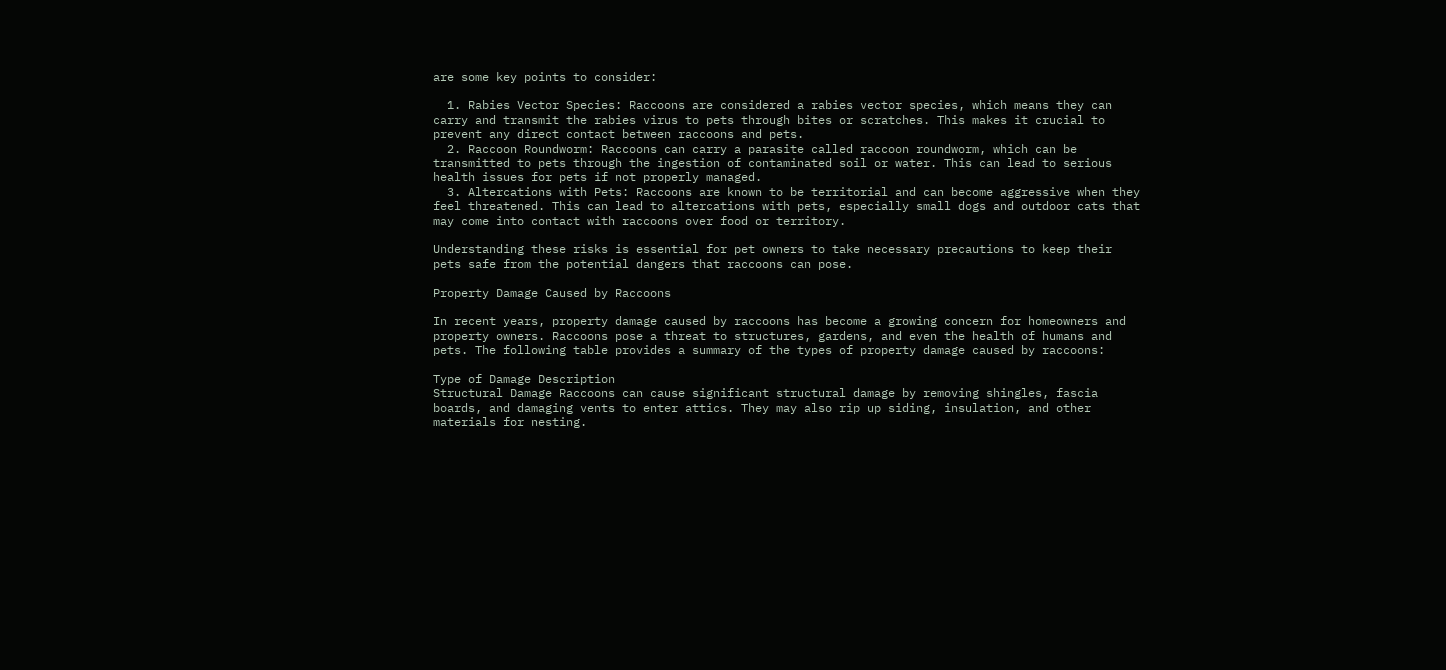are some key points to consider:

  1. Rabies Vector Species: Raccoons are considered a rabies vector species, which means they can carry and transmit the rabies virus to pets through bites or scratches. This makes it crucial to prevent any direct contact between raccoons and pets.
  2. Raccoon Roundworm: Raccoons can carry a parasite called raccoon roundworm, which can be transmitted to pets through the ingestion of contaminated soil or water. This can lead to serious health issues for pets if not properly managed.
  3. Altercations with Pets: Raccoons are known to be territorial and can become aggressive when they feel threatened. This can lead to altercations with pets, especially small dogs and outdoor cats that may come into contact with raccoons over food or territory.

Understanding these risks is essential for pet owners to take necessary precautions to keep their pets safe from the potential dangers that raccoons can pose.

Property Damage Caused by Raccoons

In recent years, property damage caused by raccoons has become a growing concern for homeowners and property owners. Raccoons pose a threat to structures, gardens, and even the health of humans and pets. The following table provides a summary of the types of property damage caused by raccoons:

Type of Damage Description
Structural Damage Raccoons can cause significant structural damage by removing shingles, fascia boards, and damaging vents to enter attics. They may also rip up siding, insulation, and other materials for nesting.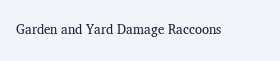Garden and Yard Damage Raccoons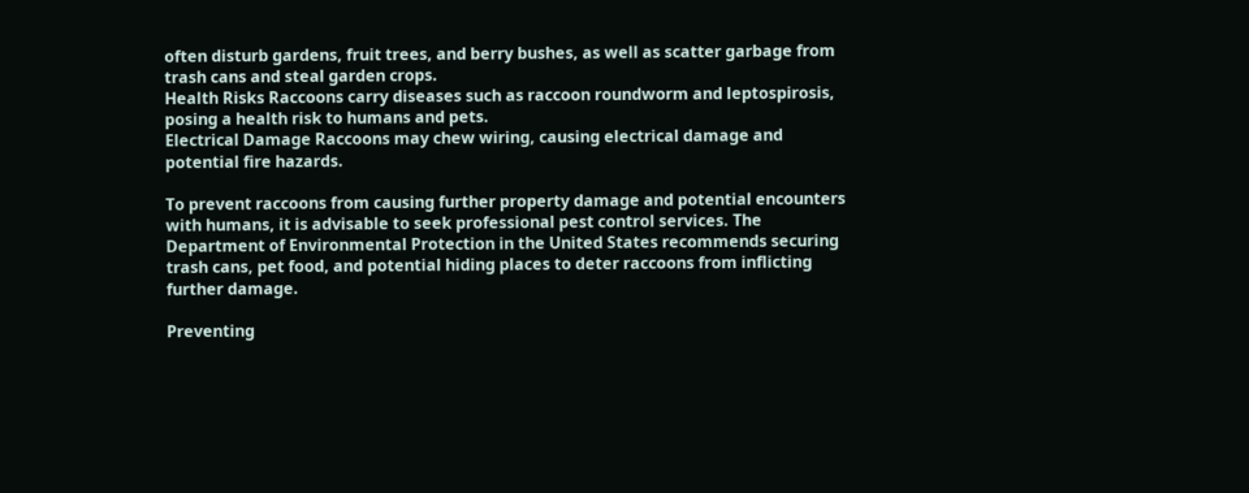often disturb gardens, fruit trees, and berry bushes, as well as scatter garbage from trash cans and steal garden crops.
Health Risks Raccoons carry diseases such as raccoon roundworm and leptospirosis, posing a health risk to humans and pets.
Electrical Damage Raccoons may chew wiring, causing electrical damage and potential fire hazards.

To prevent raccoons from causing further property damage and potential encounters with humans, it is advisable to seek professional pest control services. The Department of Environmental Protection in the United States recommends securing trash cans, pet food, and potential hiding places to deter raccoons from inflicting further damage.

Preventing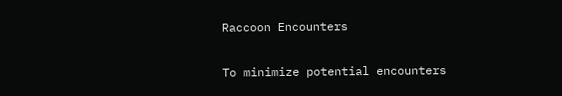Raccoon Encounters

To minimize potential encounters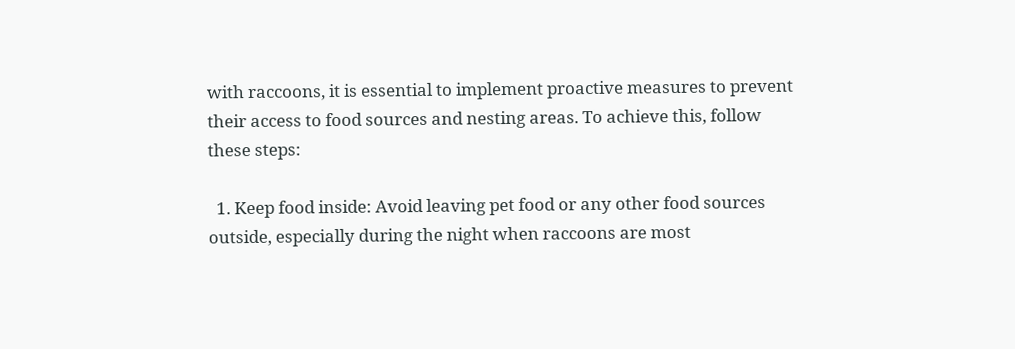with raccoons, it is essential to implement proactive measures to prevent their access to food sources and nesting areas. To achieve this, follow these steps:

  1. Keep food inside: Avoid leaving pet food or any other food sources outside, especially during the night when raccoons are most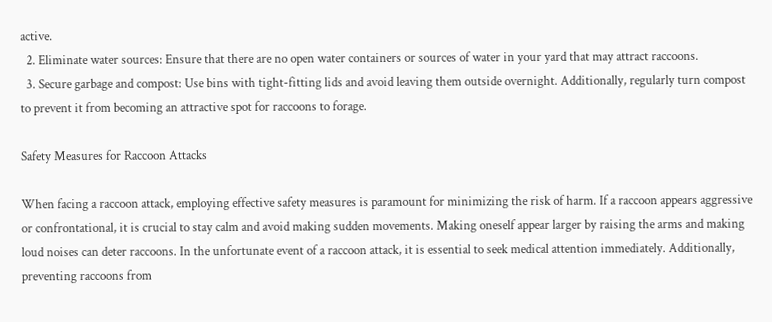active.
  2. Eliminate water sources: Ensure that there are no open water containers or sources of water in your yard that may attract raccoons.
  3. Secure garbage and compost: Use bins with tight-fitting lids and avoid leaving them outside overnight. Additionally, regularly turn compost to prevent it from becoming an attractive spot for raccoons to forage.

Safety Measures for Raccoon Attacks

When facing a raccoon attack, employing effective safety measures is paramount for minimizing the risk of harm. If a raccoon appears aggressive or confrontational, it is crucial to stay calm and avoid making sudden movements. Making oneself appear larger by raising the arms and making loud noises can deter raccoons. In the unfortunate event of a raccoon attack, it is essential to seek medical attention immediately. Additionally, preventing raccoons from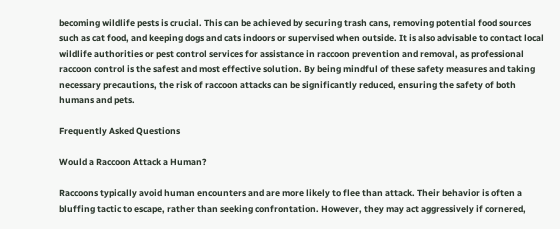becoming wildlife pests is crucial. This can be achieved by securing trash cans, removing potential food sources such as cat food, and keeping dogs and cats indoors or supervised when outside. It is also advisable to contact local wildlife authorities or pest control services for assistance in raccoon prevention and removal, as professional raccoon control is the safest and most effective solution. By being mindful of these safety measures and taking necessary precautions, the risk of raccoon attacks can be significantly reduced, ensuring the safety of both humans and pets.

Frequently Asked Questions

Would a Raccoon Attack a Human?

Raccoons typically avoid human encounters and are more likely to flee than attack. Their behavior is often a bluffing tactic to escape, rather than seeking confrontation. However, they may act aggressively if cornered,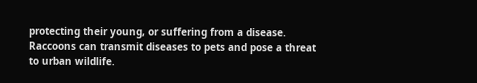protecting their young, or suffering from a disease. Raccoons can transmit diseases to pets and pose a threat to urban wildlife.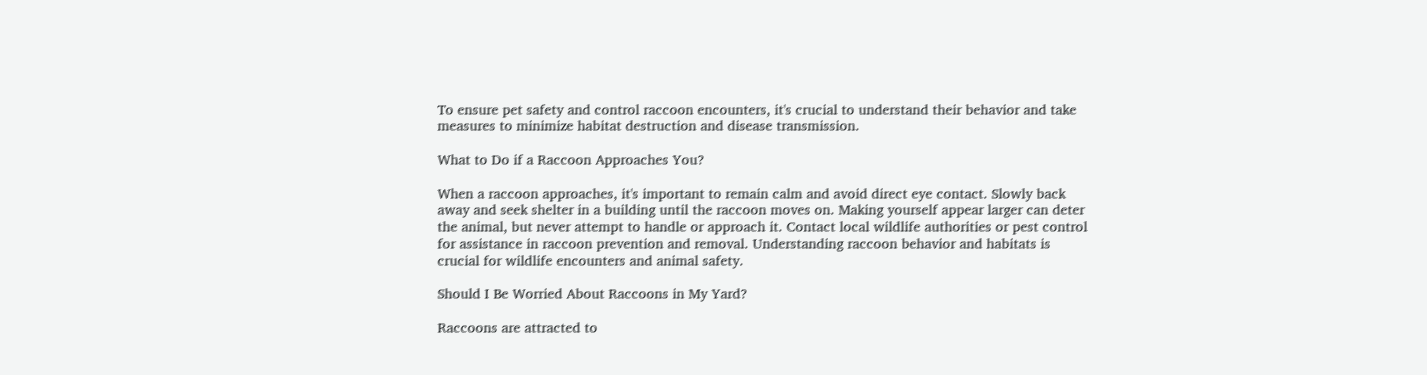To ensure pet safety and control raccoon encounters, it's crucial to understand their behavior and take measures to minimize habitat destruction and disease transmission.

What to Do if a Raccoon Approaches You?

When a raccoon approaches, it's important to remain calm and avoid direct eye contact. Slowly back away and seek shelter in a building until the raccoon moves on. Making yourself appear larger can deter the animal, but never attempt to handle or approach it. Contact local wildlife authorities or pest control for assistance in raccoon prevention and removal. Understanding raccoon behavior and habitats is crucial for wildlife encounters and animal safety.

Should I Be Worried About Raccoons in My Yard?

Raccoons are attracted to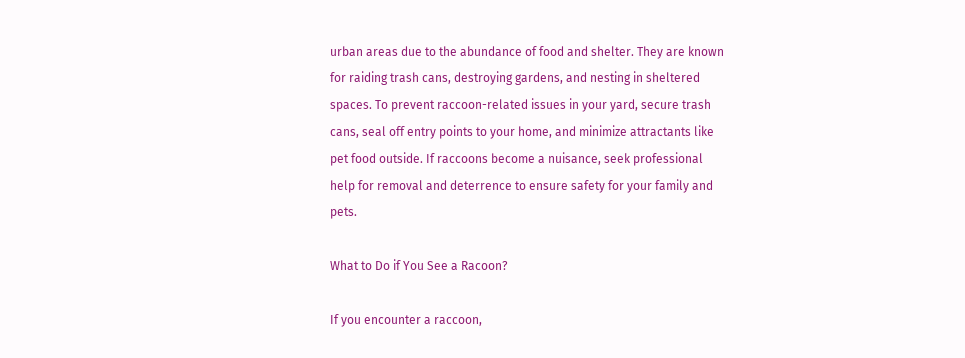urban areas due to the abundance of food and shelter. They are known for raiding trash cans, destroying gardens, and nesting in sheltered spaces. To prevent raccoon-related issues in your yard, secure trash cans, seal off entry points to your home, and minimize attractants like pet food outside. If raccoons become a nuisance, seek professional help for removal and deterrence to ensure safety for your family and pets.

What to Do if You See a Racoon?

If you encounter a raccoon,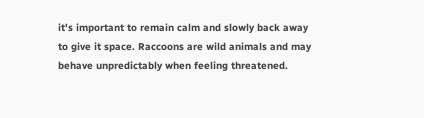it's important to remain calm and slowly back away to give it space. Raccoons are wild animals and may behave unpredictably when feeling threatened.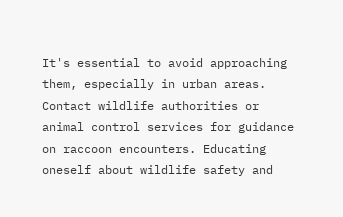It's essential to avoid approaching them, especially in urban areas. Contact wildlife authorities or animal control services for guidance on raccoon encounters. Educating oneself about wildlife safety and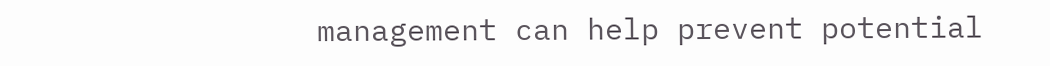management can help prevent potential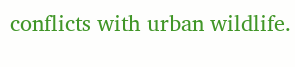conflicts with urban wildlife.